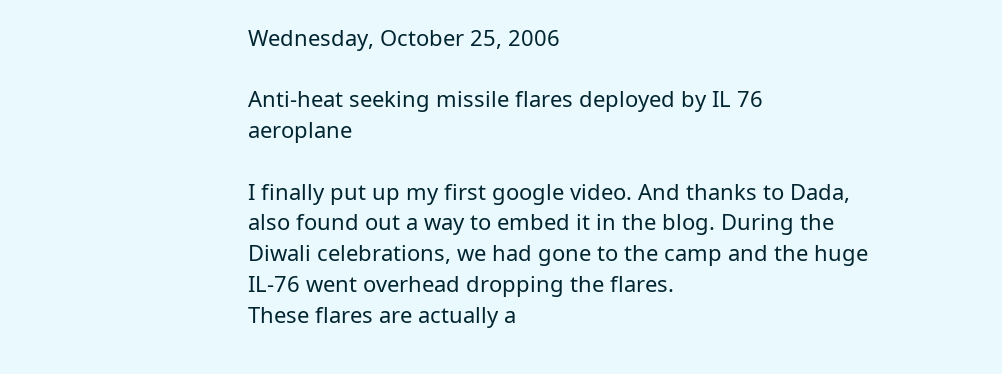Wednesday, October 25, 2006

Anti-heat seeking missile flares deployed by IL 76 aeroplane

I finally put up my first google video. And thanks to Dada, also found out a way to embed it in the blog. During the Diwali celebrations, we had gone to the camp and the huge IL-76 went overhead dropping the flares.
These flares are actually a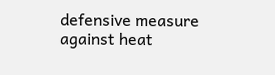defensive measure against heat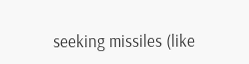seeking missiles (like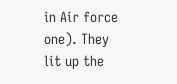in Air force one). They lit up the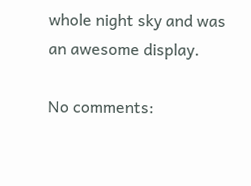whole night sky and was an awesome display.

No comments: